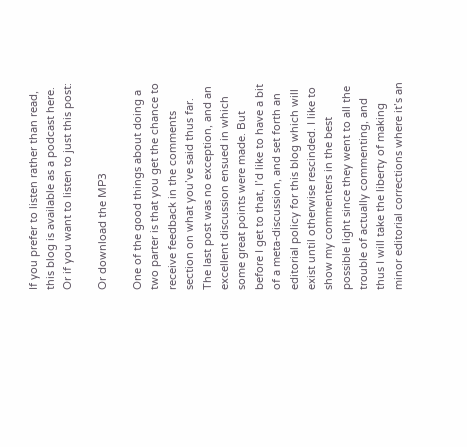If you prefer to listen rather than read, this blog is available as a podcast here. Or if you want to listen to just this post:

Or download the MP3

One of the good things about doing a two parter is that you get the chance to receive feedback in the comments section on what you’ve said thus far. The last post was no exception, and an excellent discussion ensued in which some great points were made. But before I get to that, I’d like to have a bit of a meta-discussion, and set forth an editorial policy for this blog which will exist until otherwise rescinded. I like to show my commenters in the best possible light since they went to all the trouble of actually commenting, and thus I will take the liberty of making minor editorial corrections where it’s an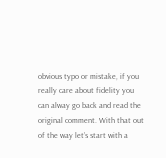obvious typo or mistake, if you really care about fidelity you can alway go back and read the original comment. With that out of the way let’s start with a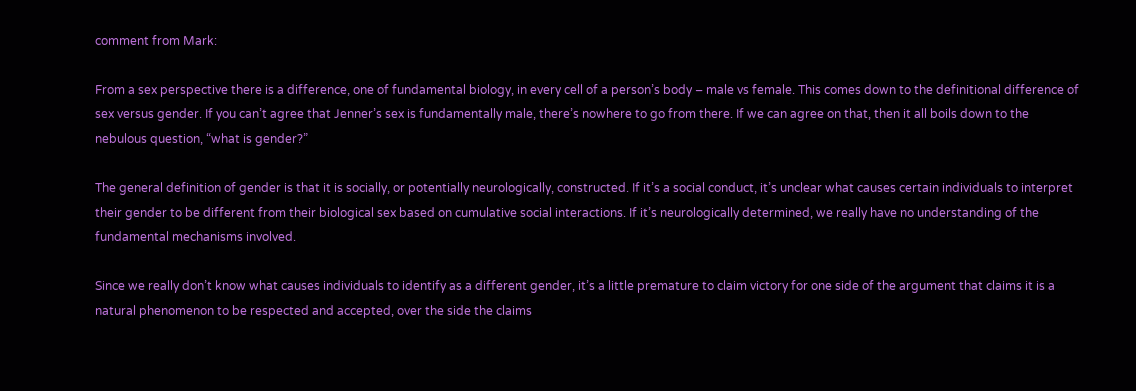comment from Mark:

From a sex perspective there is a difference, one of fundamental biology, in every cell of a person’s body – male vs female. This comes down to the definitional difference of sex versus gender. If you can’t agree that Jenner’s sex is fundamentally male, there’s nowhere to go from there. If we can agree on that, then it all boils down to the nebulous question, “what is gender?”

The general definition of gender is that it is socially, or potentially neurologically, constructed. If it’s a social conduct, it’s unclear what causes certain individuals to interpret their gender to be different from their biological sex based on cumulative social interactions. If it’s neurologically determined, we really have no understanding of the fundamental mechanisms involved.

Since we really don’t know what causes individuals to identify as a different gender, it’s a little premature to claim victory for one side of the argument that claims it is a natural phenomenon to be respected and accepted, over the side the claims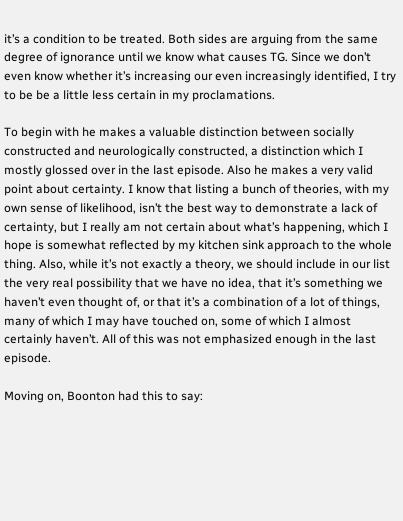it’s a condition to be treated. Both sides are arguing from the same degree of ignorance until we know what causes TG. Since we don’t even know whether it’s increasing our even increasingly identified, I try to be be a little less certain in my proclamations.

To begin with he makes a valuable distinction between socially constructed and neurologically constructed, a distinction which I mostly glossed over in the last episode. Also he makes a very valid point about certainty. I know that listing a bunch of theories, with my own sense of likelihood, isn’t the best way to demonstrate a lack of certainty, but I really am not certain about what’s happening, which I hope is somewhat reflected by my kitchen sink approach to the whole thing. Also, while it’s not exactly a theory, we should include in our list the very real possibility that we have no idea, that it’s something we haven’t even thought of, or that it’s a combination of a lot of things, many of which I may have touched on, some of which I almost certainly haven’t. All of this was not emphasized enough in the last episode.

Moving on, Boonton had this to say: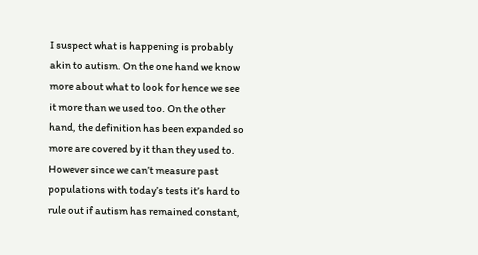I suspect what is happening is probably akin to autism. On the one hand we know more about what to look for hence we see it more than we used too. On the other hand, the definition has been expanded so more are covered by it than they used to. However since we can’t measure past populations with today’s tests it’s hard to rule out if autism has remained constant,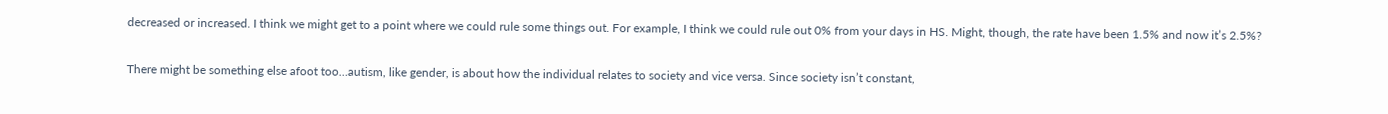decreased or increased. I think we might get to a point where we could rule some things out. For example, I think we could rule out 0% from your days in HS. Might, though, the rate have been 1.5% and now it’s 2.5%?

There might be something else afoot too…autism, like gender, is about how the individual relates to society and vice versa. Since society isn’t constant,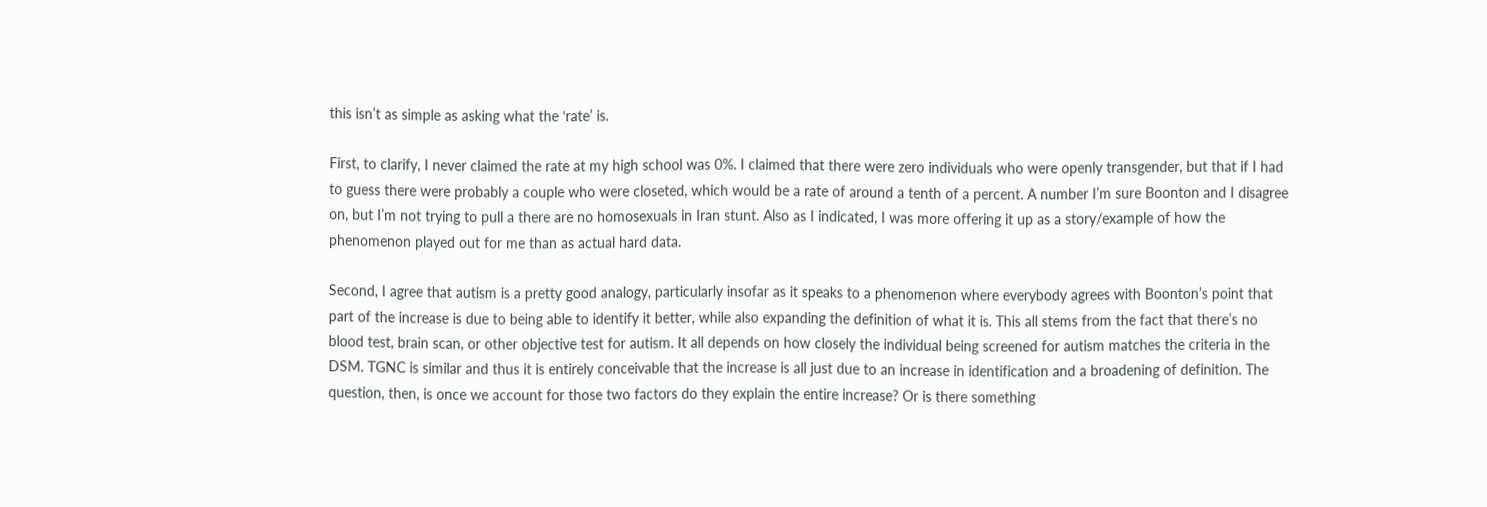this isn’t as simple as asking what the ‘rate’ is.

First, to clarify, I never claimed the rate at my high school was 0%. I claimed that there were zero individuals who were openly transgender, but that if I had to guess there were probably a couple who were closeted, which would be a rate of around a tenth of a percent. A number I’m sure Boonton and I disagree on, but I’m not trying to pull a there are no homosexuals in Iran stunt. Also as I indicated, I was more offering it up as a story/example of how the phenomenon played out for me than as actual hard data.

Second, I agree that autism is a pretty good analogy, particularly insofar as it speaks to a phenomenon where everybody agrees with Boonton’s point that part of the increase is due to being able to identify it better, while also expanding the definition of what it is. This all stems from the fact that there’s no blood test, brain scan, or other objective test for autism. It all depends on how closely the individual being screened for autism matches the criteria in the DSM. TGNC is similar and thus it is entirely conceivable that the increase is all just due to an increase in identification and a broadening of definition. The question, then, is once we account for those two factors do they explain the entire increase? Or is there something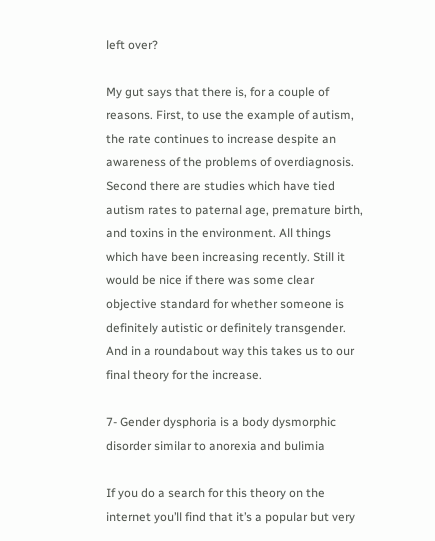left over?

My gut says that there is, for a couple of reasons. First, to use the example of autism, the rate continues to increase despite an awareness of the problems of overdiagnosis. Second there are studies which have tied autism rates to paternal age, premature birth, and toxins in the environment. All things which have been increasing recently. Still it would be nice if there was some clear objective standard for whether someone is definitely autistic or definitely transgender. And in a roundabout way this takes us to our final theory for the increase.

7- Gender dysphoria is a body dysmorphic disorder similar to anorexia and bulimia

If you do a search for this theory on the internet you’ll find that it’s a popular but very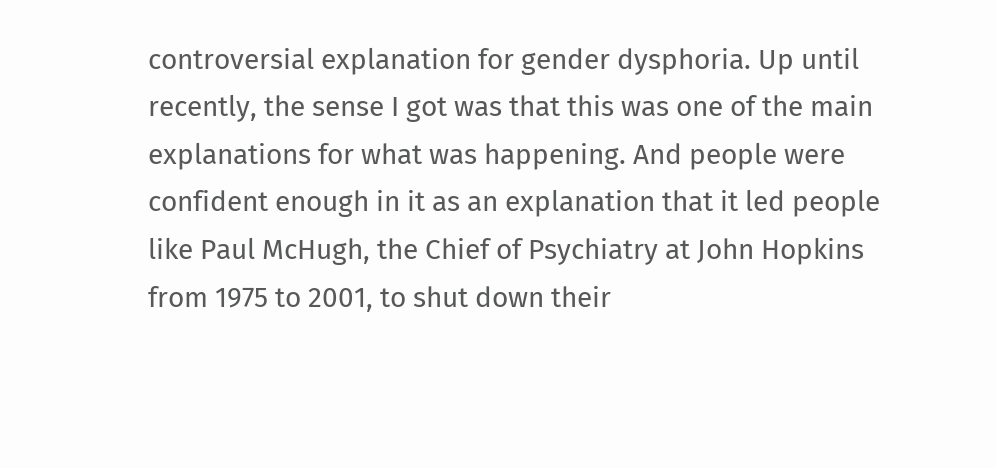controversial explanation for gender dysphoria. Up until recently, the sense I got was that this was one of the main explanations for what was happening. And people were confident enough in it as an explanation that it led people like Paul McHugh, the Chief of Psychiatry at John Hopkins from 1975 to 2001, to shut down their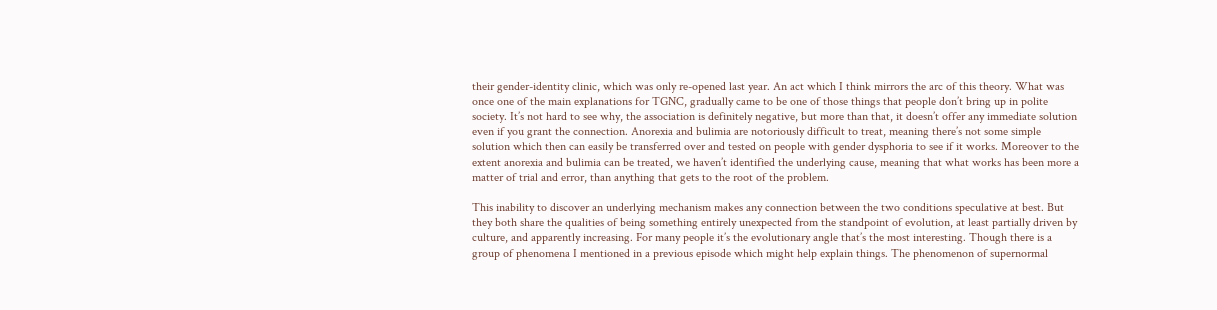their gender-identity clinic, which was only re-opened last year. An act which I think mirrors the arc of this theory. What was once one of the main explanations for TGNC, gradually came to be one of those things that people don’t bring up in polite society. It’s not hard to see why, the association is definitely negative, but more than that, it doesn’t offer any immediate solution even if you grant the connection. Anorexia and bulimia are notoriously difficult to treat, meaning there’s not some simple solution which then can easily be transferred over and tested on people with gender dysphoria to see if it works. Moreover to the extent anorexia and bulimia can be treated, we haven’t identified the underlying cause, meaning that what works has been more a matter of trial and error, than anything that gets to the root of the problem.

This inability to discover an underlying mechanism makes any connection between the two conditions speculative at best. But they both share the qualities of being something entirely unexpected from the standpoint of evolution, at least partially driven by culture, and apparently increasing. For many people it’s the evolutionary angle that’s the most interesting. Though there is a group of phenomena I mentioned in a previous episode which might help explain things. The phenomenon of supernormal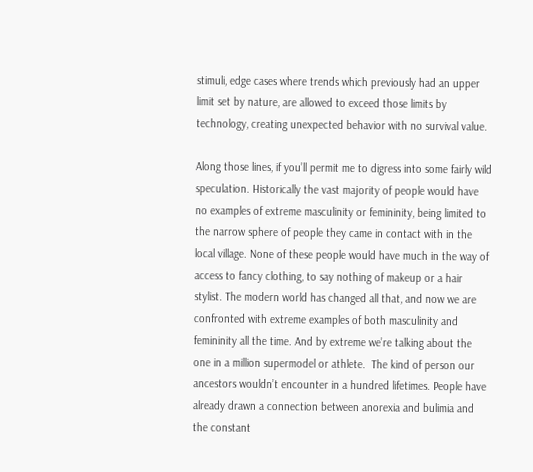stimuli, edge cases where trends which previously had an upper limit set by nature, are allowed to exceed those limits by technology, creating unexpected behavior with no survival value.

Along those lines, if you’ll permit me to digress into some fairly wild speculation. Historically the vast majority of people would have no examples of extreme masculinity or femininity, being limited to the narrow sphere of people they came in contact with in the local village. None of these people would have much in the way of access to fancy clothing, to say nothing of makeup or a hair stylist. The modern world has changed all that, and now we are confronted with extreme examples of both masculinity and femininity all the time. And by extreme we’re talking about the one in a million supermodel or athlete.  The kind of person our ancestors wouldn’t encounter in a hundred lifetimes. People have already drawn a connection between anorexia and bulimia and the constant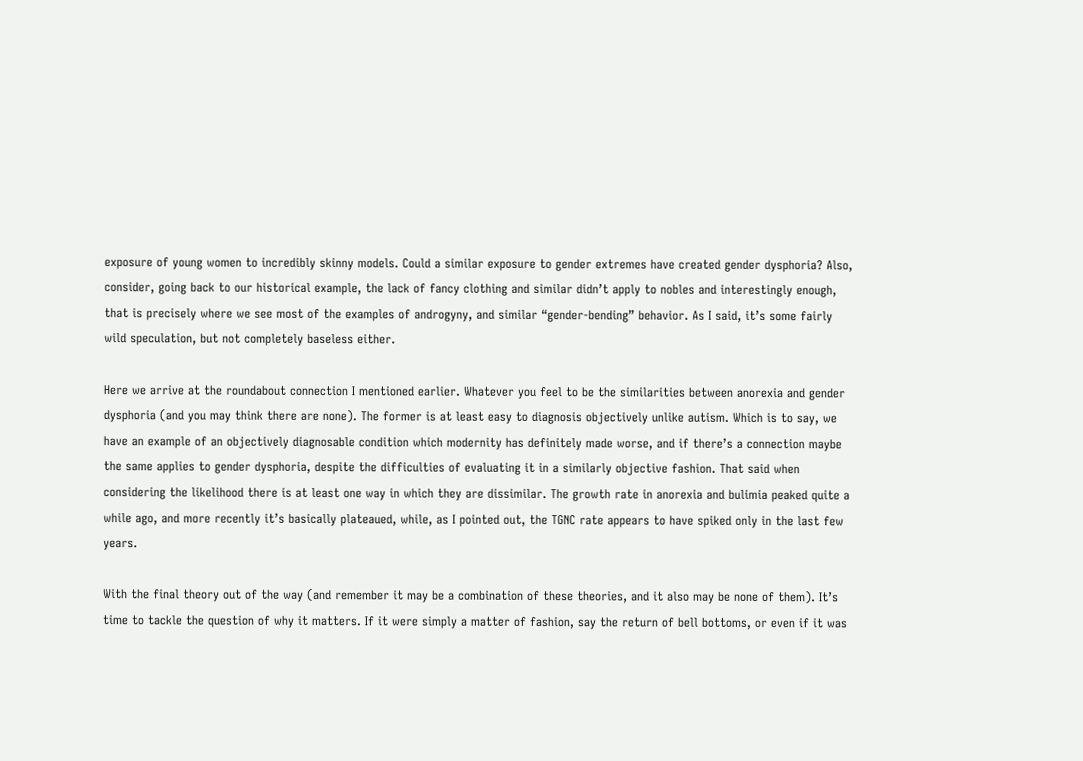exposure of young women to incredibly skinny models. Could a similar exposure to gender extremes have created gender dysphoria? Also, consider, going back to our historical example, the lack of fancy clothing and similar didn’t apply to nobles and interestingly enough, that is precisely where we see most of the examples of androgyny, and similar “gender-bending” behavior. As I said, it’s some fairly wild speculation, but not completely baseless either.

Here we arrive at the roundabout connection I mentioned earlier. Whatever you feel to be the similarities between anorexia and gender dysphoria (and you may think there are none). The former is at least easy to diagnosis objectively unlike autism. Which is to say, we have an example of an objectively diagnosable condition which modernity has definitely made worse, and if there’s a connection maybe the same applies to gender dysphoria, despite the difficulties of evaluating it in a similarly objective fashion. That said when considering the likelihood there is at least one way in which they are dissimilar. The growth rate in anorexia and bulimia peaked quite a while ago, and more recently it’s basically plateaued, while, as I pointed out, the TGNC rate appears to have spiked only in the last few years.

With the final theory out of the way (and remember it may be a combination of these theories, and it also may be none of them). It’s time to tackle the question of why it matters. If it were simply a matter of fashion, say the return of bell bottoms, or even if it was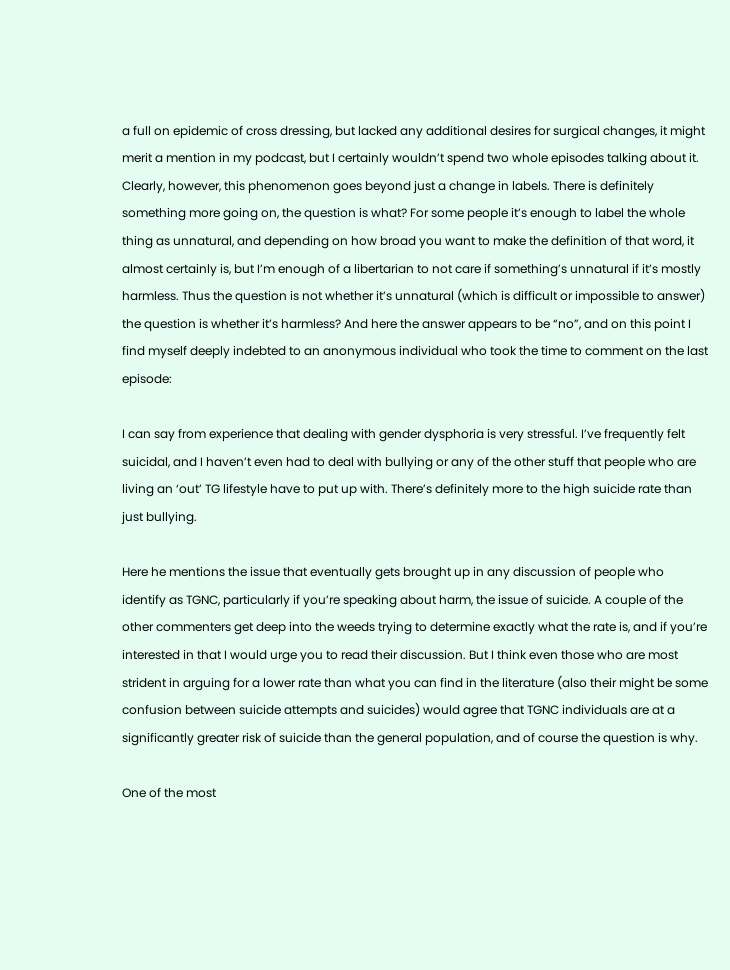a full on epidemic of cross dressing, but lacked any additional desires for surgical changes, it might merit a mention in my podcast, but I certainly wouldn’t spend two whole episodes talking about it. Clearly, however, this phenomenon goes beyond just a change in labels. There is definitely something more going on, the question is what? For some people it’s enough to label the whole thing as unnatural, and depending on how broad you want to make the definition of that word, it almost certainly is, but I’m enough of a libertarian to not care if something’s unnatural if it’s mostly harmless. Thus the question is not whether it’s unnatural (which is difficult or impossible to answer) the question is whether it’s harmless? And here the answer appears to be “no”, and on this point I find myself deeply indebted to an anonymous individual who took the time to comment on the last episode:

I can say from experience that dealing with gender dysphoria is very stressful. I’ve frequently felt suicidal, and I haven’t even had to deal with bullying or any of the other stuff that people who are living an ‘out’ TG lifestyle have to put up with. There’s definitely more to the high suicide rate than just bullying.

Here he mentions the issue that eventually gets brought up in any discussion of people who identify as TGNC, particularly if you’re speaking about harm, the issue of suicide. A couple of the other commenters get deep into the weeds trying to determine exactly what the rate is, and if you’re interested in that I would urge you to read their discussion. But I think even those who are most strident in arguing for a lower rate than what you can find in the literature (also their might be some confusion between suicide attempts and suicides) would agree that TGNC individuals are at a significantly greater risk of suicide than the general population, and of course the question is why.

One of the most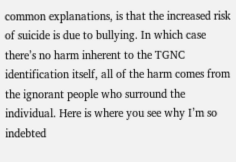common explanations, is that the increased risk of suicide is due to bullying. In which case there’s no harm inherent to the TGNC identification itself, all of the harm comes from the ignorant people who surround the individual. Here is where you see why I’m so indebted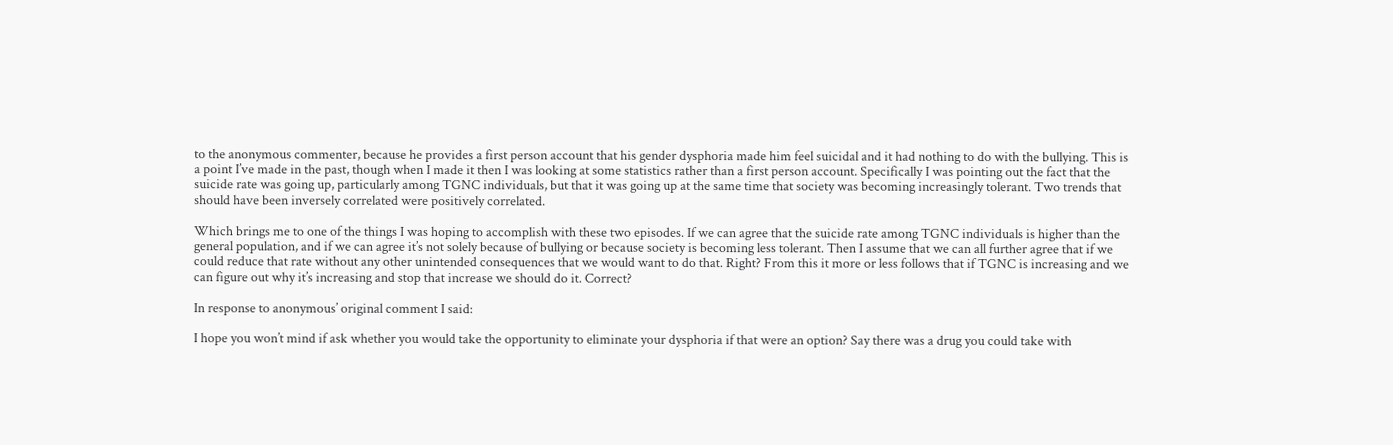to the anonymous commenter, because he provides a first person account that his gender dysphoria made him feel suicidal and it had nothing to do with the bullying. This is a point I’ve made in the past, though when I made it then I was looking at some statistics rather than a first person account. Specifically I was pointing out the fact that the suicide rate was going up, particularly among TGNC individuals, but that it was going up at the same time that society was becoming increasingly tolerant. Two trends that should have been inversely correlated were positively correlated.

Which brings me to one of the things I was hoping to accomplish with these two episodes. If we can agree that the suicide rate among TGNC individuals is higher than the general population, and if we can agree it’s not solely because of bullying or because society is becoming less tolerant. Then I assume that we can all further agree that if we could reduce that rate without any other unintended consequences that we would want to do that. Right? From this it more or less follows that if TGNC is increasing and we can figure out why it’s increasing and stop that increase we should do it. Correct?

In response to anonymous’ original comment I said:

I hope you won’t mind if ask whether you would take the opportunity to eliminate your dysphoria if that were an option? Say there was a drug you could take with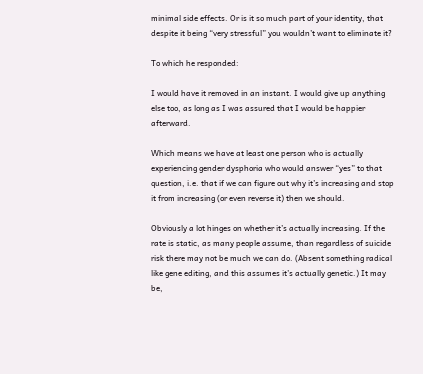minimal side effects. Or is it so much part of your identity, that despite it being “very stressful” you wouldn’t want to eliminate it?

To which he responded:

I would have it removed in an instant. I would give up anything else too, as long as I was assured that I would be happier afterward.

Which means we have at least one person who is actually experiencing gender dysphoria who would answer “yes” to that question, i.e. that if we can figure out why it’s increasing and stop it from increasing (or even reverse it) then we should.

Obviously a lot hinges on whether it’s actually increasing. If the rate is static, as many people assume, than regardless of suicide risk there may not be much we can do. (Absent something radical like gene editing, and this assumes it’s actually genetic.) It may be,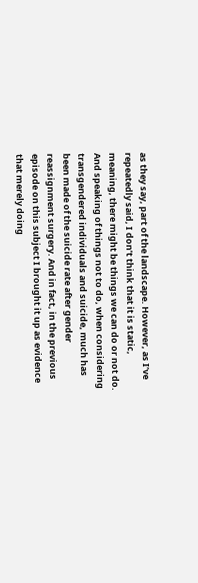as they say, part of the landscape. However, as I’ve repeatedly said, I don’t think that it is static, meaning, there might be things we can do or not do. And speaking of things not to do, when considering transgendered individuals and suicide, much has been made of the suicide rate after gender reassignment surgery. And in fact, in the previous episode on this subject I brought it up as evidence that merely doing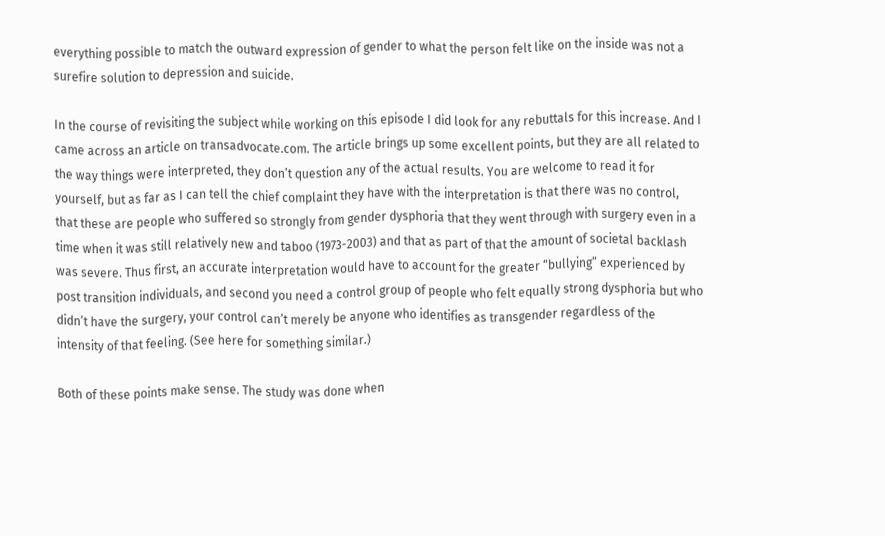everything possible to match the outward expression of gender to what the person felt like on the inside was not a surefire solution to depression and suicide.

In the course of revisiting the subject while working on this episode I did look for any rebuttals for this increase. And I came across an article on transadvocate.com. The article brings up some excellent points, but they are all related to the way things were interpreted, they don’t question any of the actual results. You are welcome to read it for yourself, but as far as I can tell the chief complaint they have with the interpretation is that there was no control, that these are people who suffered so strongly from gender dysphoria that they went through with surgery even in a time when it was still relatively new and taboo (1973-2003) and that as part of that the amount of societal backlash was severe. Thus first, an accurate interpretation would have to account for the greater “bullying” experienced by post transition individuals, and second you need a control group of people who felt equally strong dysphoria but who didn’t have the surgery, your control can’t merely be anyone who identifies as transgender regardless of the intensity of that feeling. (See here for something similar.)

Both of these points make sense. The study was done when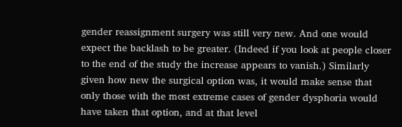gender reassignment surgery was still very new. And one would expect the backlash to be greater. (Indeed if you look at people closer to the end of the study the increase appears to vanish.) Similarly given how new the surgical option was, it would make sense that only those with the most extreme cases of gender dysphoria would have taken that option, and at that level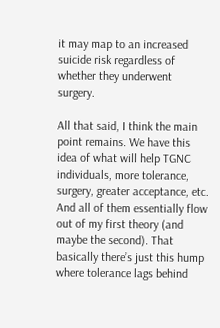it may map to an increased suicide risk regardless of whether they underwent surgery.

All that said, I think the main point remains. We have this idea of what will help TGNC individuals, more tolerance, surgery, greater acceptance, etc. And all of them essentially flow out of my first theory (and maybe the second). That basically there’s just this hump where tolerance lags behind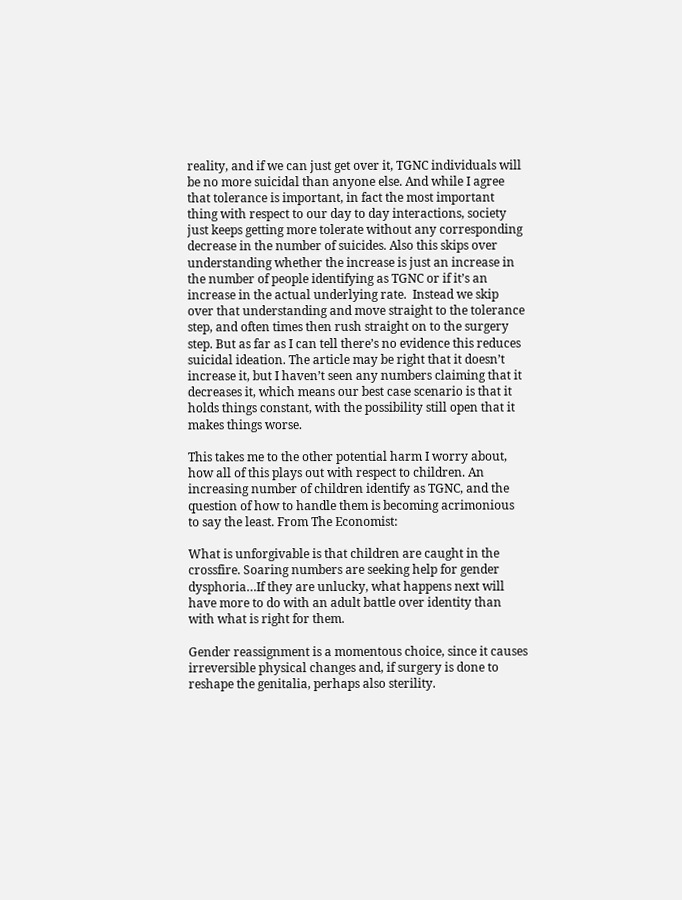reality, and if we can just get over it, TGNC individuals will be no more suicidal than anyone else. And while I agree that tolerance is important, in fact the most important thing with respect to our day to day interactions, society just keeps getting more tolerate without any corresponding decrease in the number of suicides. Also this skips over understanding whether the increase is just an increase in the number of people identifying as TGNC or if it’s an increase in the actual underlying rate.  Instead we skip over that understanding and move straight to the tolerance step, and often times then rush straight on to the surgery step. But as far as I can tell there’s no evidence this reduces suicidal ideation. The article may be right that it doesn’t increase it, but I haven’t seen any numbers claiming that it decreases it, which means our best case scenario is that it holds things constant, with the possibility still open that it makes things worse.

This takes me to the other potential harm I worry about, how all of this plays out with respect to children. An increasing number of children identify as TGNC, and the question of how to handle them is becoming acrimonious to say the least. From The Economist:

What is unforgivable is that children are caught in the crossfire. Soaring numbers are seeking help for gender dysphoria…If they are unlucky, what happens next will have more to do with an adult battle over identity than with what is right for them.

Gender reassignment is a momentous choice, since it causes irreversible physical changes and, if surgery is done to reshape the genitalia, perhaps also sterility.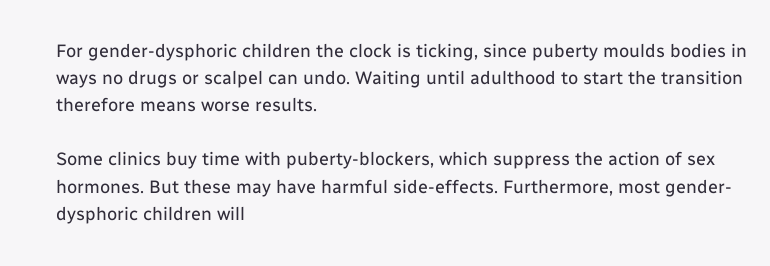For gender-dysphoric children the clock is ticking, since puberty moulds bodies in ways no drugs or scalpel can undo. Waiting until adulthood to start the transition therefore means worse results.

Some clinics buy time with puberty-blockers, which suppress the action of sex hormones. But these may have harmful side-effects. Furthermore, most gender-dysphoric children will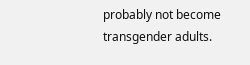probably not become transgender adults.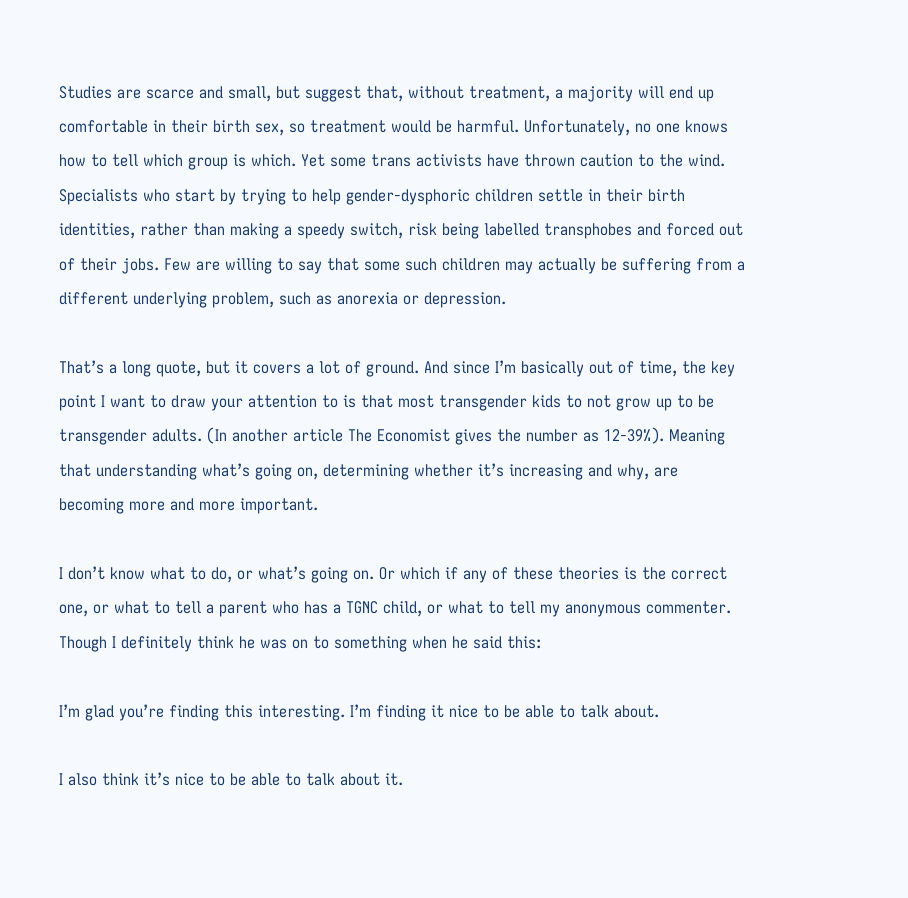Studies are scarce and small, but suggest that, without treatment, a majority will end up comfortable in their birth sex, so treatment would be harmful. Unfortunately, no one knows how to tell which group is which. Yet some trans activists have thrown caution to the wind. Specialists who start by trying to help gender-dysphoric children settle in their birth identities, rather than making a speedy switch, risk being labelled transphobes and forced out of their jobs. Few are willing to say that some such children may actually be suffering from a different underlying problem, such as anorexia or depression.

That’s a long quote, but it covers a lot of ground. And since I’m basically out of time, the key point I want to draw your attention to is that most transgender kids to not grow up to be transgender adults. (In another article The Economist gives the number as 12-39%). Meaning that understanding what’s going on, determining whether it’s increasing and why, are becoming more and more important.

I don’t know what to do, or what’s going on. Or which if any of these theories is the correct one, or what to tell a parent who has a TGNC child, or what to tell my anonymous commenter. Though I definitely think he was on to something when he said this:

I’m glad you’re finding this interesting. I’m finding it nice to be able to talk about.

I also think it’s nice to be able to talk about it.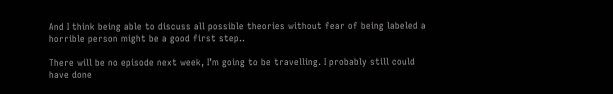And I think being able to discuss all possible theories without fear of being labeled a horrible person might be a good first step..

There will be no episode next week, I’m going to be travelling. I probably still could have done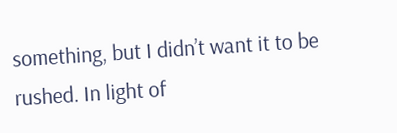something, but I didn’t want it to be rushed. In light of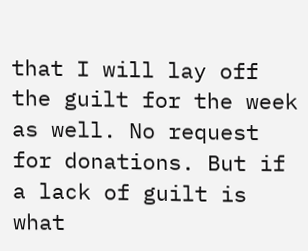that I will lay off the guilt for the week as well. No request for donations. But if a lack of guilt is what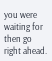you were waiting for then go right ahead.